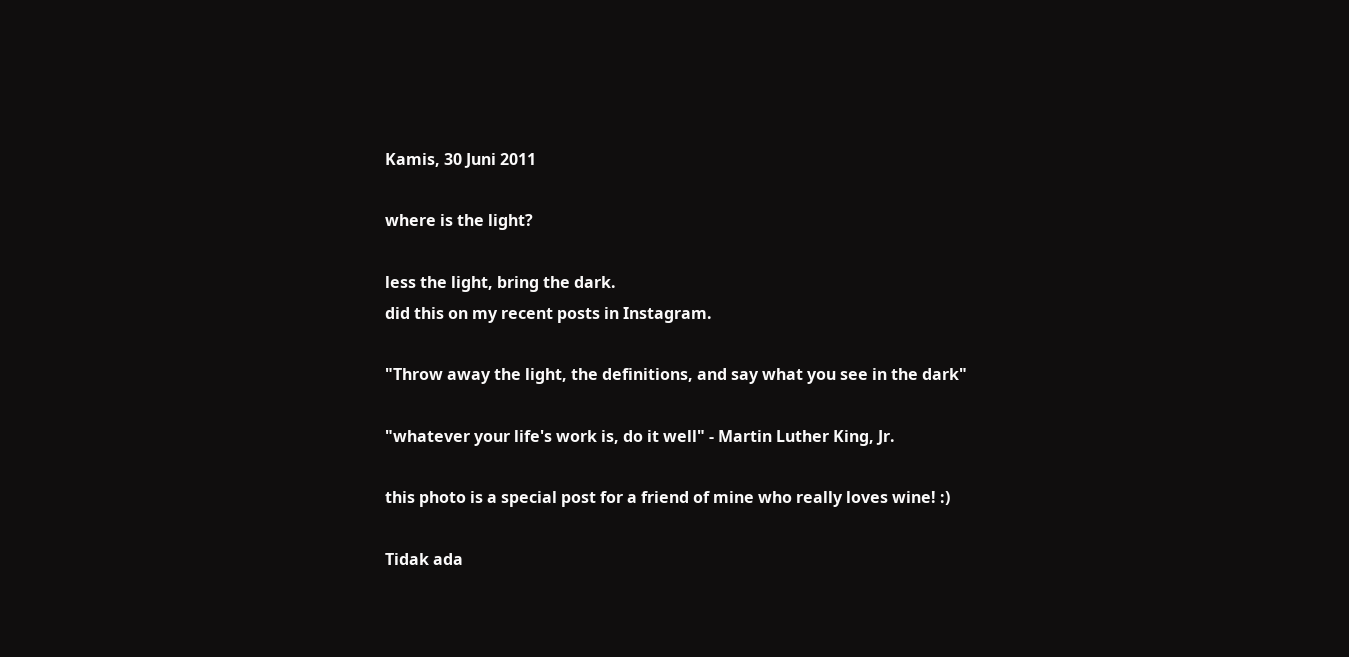Kamis, 30 Juni 2011

where is the light?

less the light, bring the dark.
did this on my recent posts in Instagram.

"Throw away the light, the definitions, and say what you see in the dark"

"whatever your life's work is, do it well" - Martin Luther King, Jr.

this photo is a special post for a friend of mine who really loves wine! :)

Tidak ada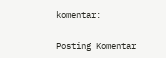komentar:

Posting Komentar